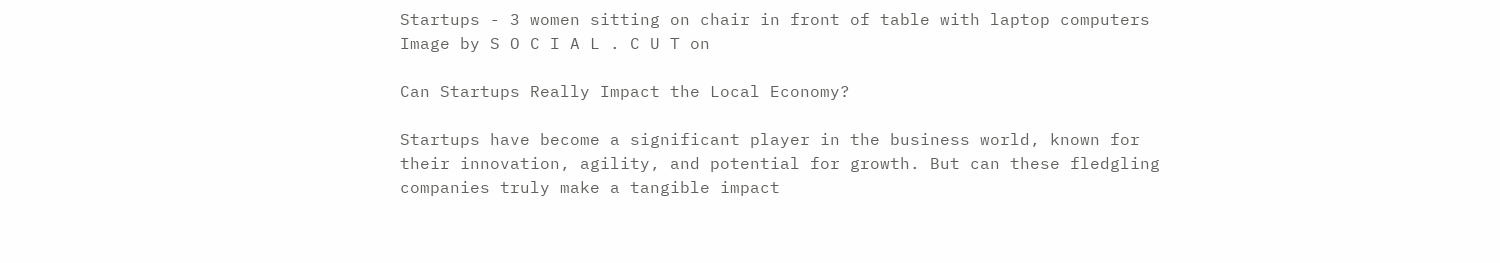Startups - 3 women sitting on chair in front of table with laptop computers
Image by S O C I A L . C U T on

Can Startups Really Impact the Local Economy?

Startups have become a significant player in the business world, known for their innovation, agility, and potential for growth. But can these fledgling companies truly make a tangible impact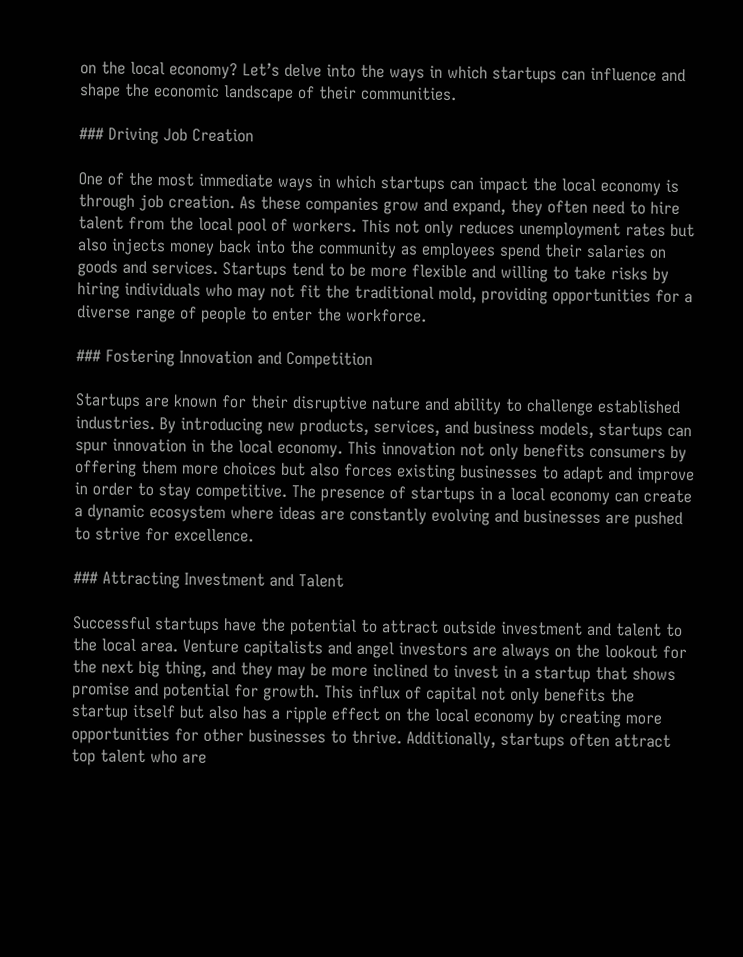on the local economy? Let’s delve into the ways in which startups can influence and shape the economic landscape of their communities.

### Driving Job Creation

One of the most immediate ways in which startups can impact the local economy is through job creation. As these companies grow and expand, they often need to hire talent from the local pool of workers. This not only reduces unemployment rates but also injects money back into the community as employees spend their salaries on goods and services. Startups tend to be more flexible and willing to take risks by hiring individuals who may not fit the traditional mold, providing opportunities for a diverse range of people to enter the workforce.

### Fostering Innovation and Competition

Startups are known for their disruptive nature and ability to challenge established industries. By introducing new products, services, and business models, startups can spur innovation in the local economy. This innovation not only benefits consumers by offering them more choices but also forces existing businesses to adapt and improve in order to stay competitive. The presence of startups in a local economy can create a dynamic ecosystem where ideas are constantly evolving and businesses are pushed to strive for excellence.

### Attracting Investment and Talent

Successful startups have the potential to attract outside investment and talent to the local area. Venture capitalists and angel investors are always on the lookout for the next big thing, and they may be more inclined to invest in a startup that shows promise and potential for growth. This influx of capital not only benefits the startup itself but also has a ripple effect on the local economy by creating more opportunities for other businesses to thrive. Additionally, startups often attract top talent who are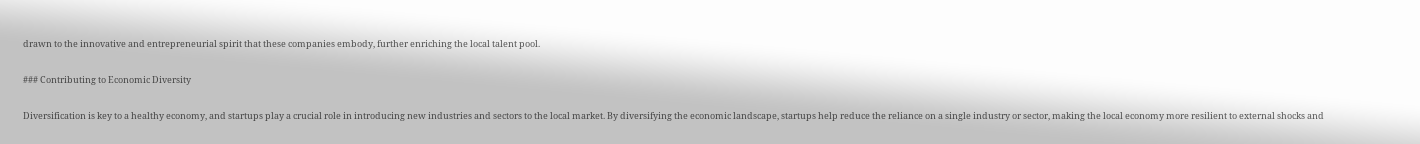drawn to the innovative and entrepreneurial spirit that these companies embody, further enriching the local talent pool.

### Contributing to Economic Diversity

Diversification is key to a healthy economy, and startups play a crucial role in introducing new industries and sectors to the local market. By diversifying the economic landscape, startups help reduce the reliance on a single industry or sector, making the local economy more resilient to external shocks and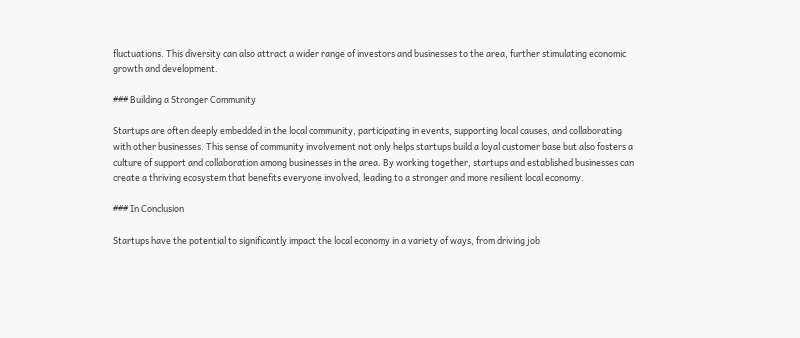fluctuations. This diversity can also attract a wider range of investors and businesses to the area, further stimulating economic growth and development.

### Building a Stronger Community

Startups are often deeply embedded in the local community, participating in events, supporting local causes, and collaborating with other businesses. This sense of community involvement not only helps startups build a loyal customer base but also fosters a culture of support and collaboration among businesses in the area. By working together, startups and established businesses can create a thriving ecosystem that benefits everyone involved, leading to a stronger and more resilient local economy.

### In Conclusion

Startups have the potential to significantly impact the local economy in a variety of ways, from driving job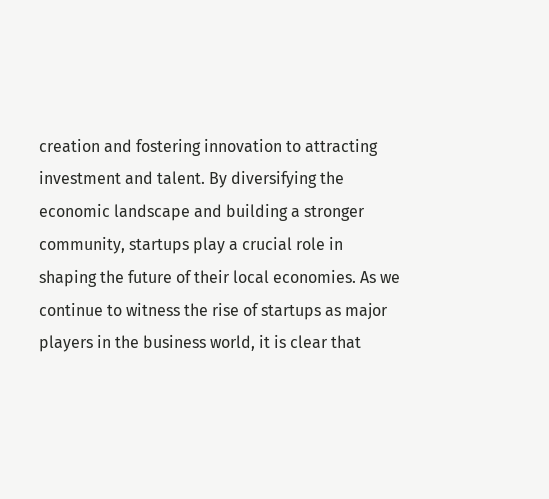creation and fostering innovation to attracting investment and talent. By diversifying the economic landscape and building a stronger community, startups play a crucial role in shaping the future of their local economies. As we continue to witness the rise of startups as major players in the business world, it is clear that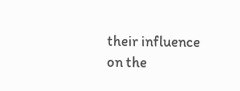their influence on the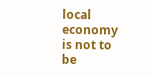local economy is not to be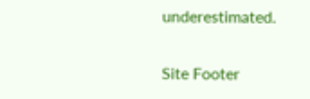underestimated.

Site Footer